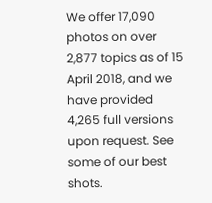We offer 17,090 photos on over 2,877 topics as of 15 April 2018, and we have provided 4,265 full versions upon request. See some of our best shots.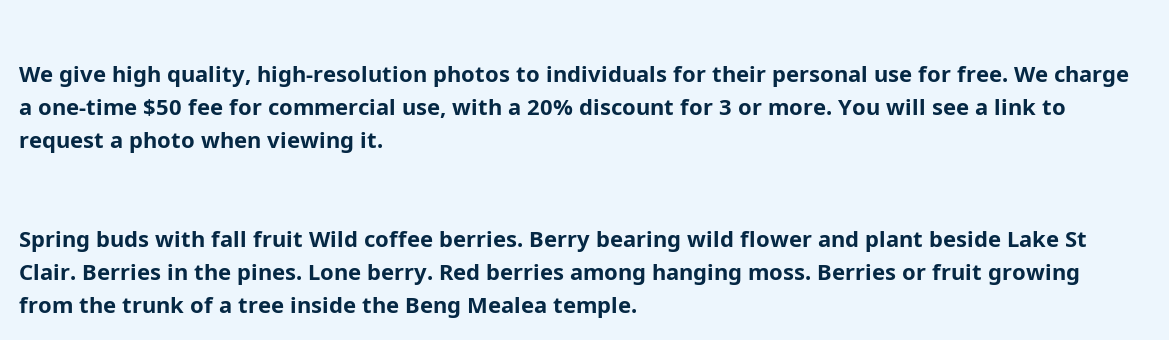We give high quality, high-resolution photos to individuals for their personal use for free. We charge a one-time $50 fee for commercial use, with a 20% discount for 3 or more. You will see a link to request a photo when viewing it.


Spring buds with fall fruit Wild coffee berries. Berry bearing wild flower and plant beside Lake St Clair. Berries in the pines. Lone berry. Red berries among hanging moss. Berries or fruit growing from the trunk of a tree inside the Beng Mealea temple.